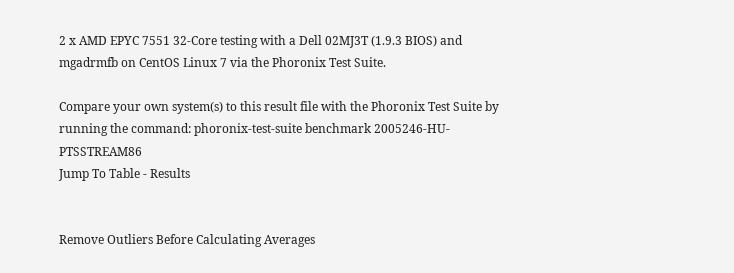2 x AMD EPYC 7551 32-Core testing with a Dell 02MJ3T (1.9.3 BIOS) and mgadrmfb on CentOS Linux 7 via the Phoronix Test Suite.

Compare your own system(s) to this result file with the Phoronix Test Suite by running the command: phoronix-test-suite benchmark 2005246-HU-PTSSTREAM86
Jump To Table - Results


Remove Outliers Before Calculating Averages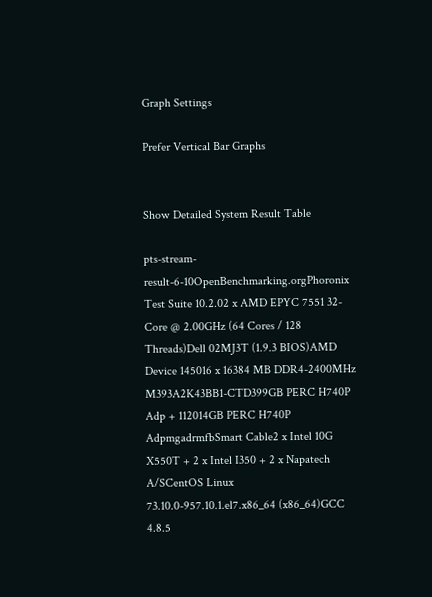Graph Settings

Prefer Vertical Bar Graphs


Show Detailed System Result Table

pts-stream-result-6-10OpenBenchmarking.orgPhoronix Test Suite 10.2.02 x AMD EPYC 7551 32-Core @ 2.00GHz (64 Cores / 128 Threads)Dell 02MJ3T (1.9.3 BIOS)AMD Device 145016 x 16384 MB DDR4-2400MHz M393A2K43BB1-CTD399GB PERC H740P Adp + 112014GB PERC H740P AdpmgadrmfbSmart Cable2 x Intel 10G X550T + 2 x Intel I350 + 2 x Napatech A/SCentOS Linux 73.10.0-957.10.1.el7.x86_64 (x86_64)GCC 4.8.5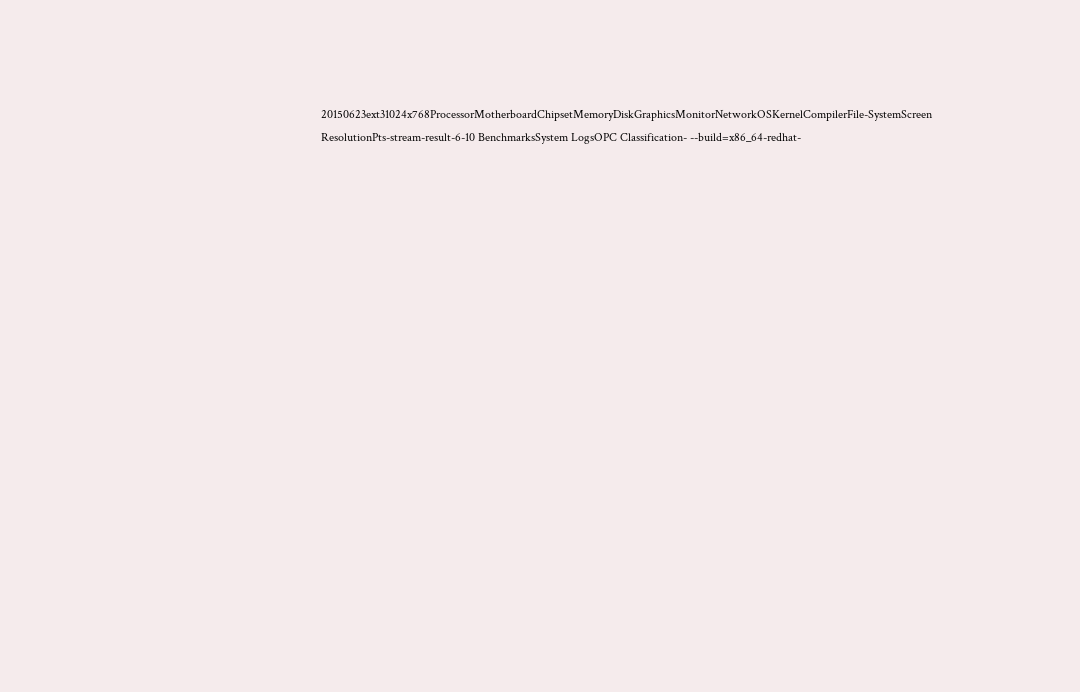20150623ext31024x768ProcessorMotherboardChipsetMemoryDiskGraphicsMonitorNetworkOSKernelCompilerFile-SystemScreen ResolutionPts-stream-result-6-10 BenchmarksSystem LogsOPC Classification- --build=x86_64-redhat-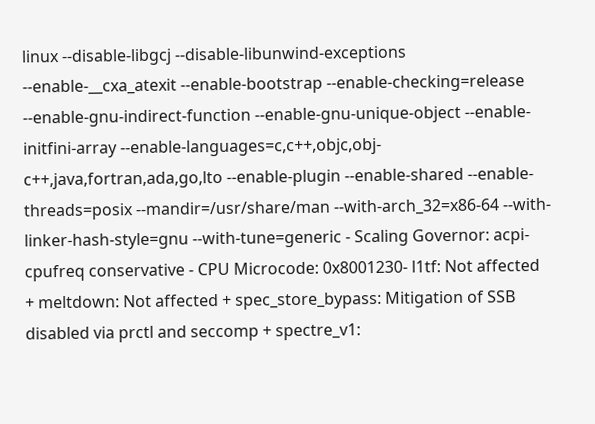linux --disable-libgcj --disable-libunwind-exceptions --enable-__cxa_atexit --enable-bootstrap --enable-checking=release --enable-gnu-indirect-function --enable-gnu-unique-object --enable-initfini-array --enable-languages=c,c++,objc,obj-c++,java,fortran,ada,go,lto --enable-plugin --enable-shared --enable-threads=posix --mandir=/usr/share/man --with-arch_32=x86-64 --with-linker-hash-style=gnu --with-tune=generic - Scaling Governor: acpi-cpufreq conservative - CPU Microcode: 0x8001230- l1tf: Not affected + meltdown: Not affected + spec_store_bypass: Mitigation of SSB disabled via prctl and seccomp + spectre_v1: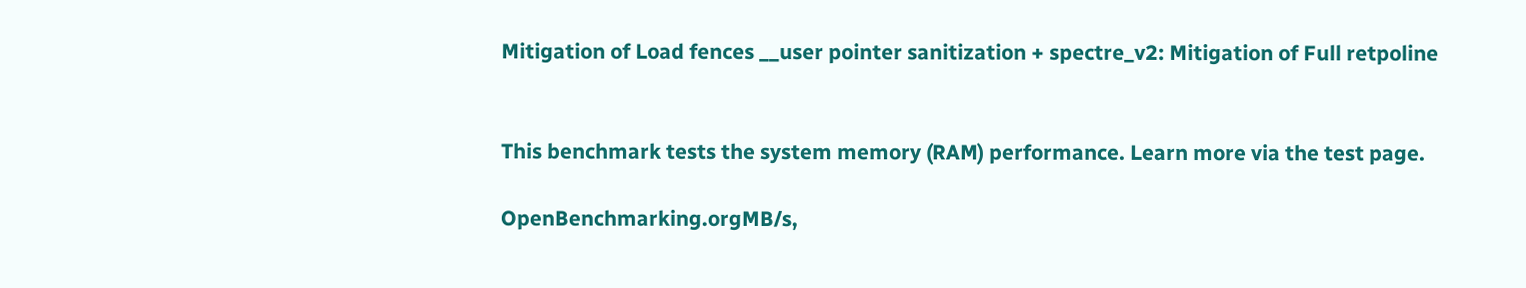Mitigation of Load fences __user pointer sanitization + spectre_v2: Mitigation of Full retpoline


This benchmark tests the system memory (RAM) performance. Learn more via the test page.

OpenBenchmarking.orgMB/s,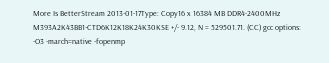More Is BetterStream 2013-01-17Type: Copy16 x 16384 MB DDR4-2400MHz M393A2K43BB1-CTD6K12K18K24K30KSE +/- 9.12, N = 529501.71. (CC) gcc options: -O3 -march=native -fopenmp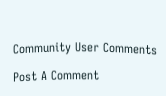Community User Comments

Post A Comment